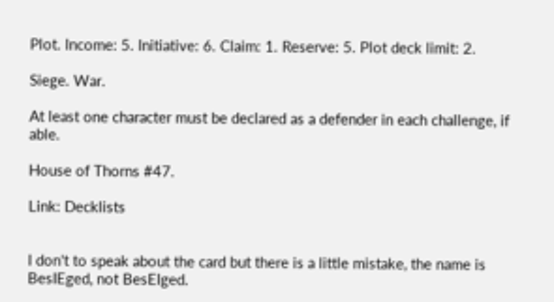Plot. Income: 5. Initiative: 6. Claim: 1. Reserve: 5. Plot deck limit: 2.

Siege. War.

At least one character must be declared as a defender in each challenge, if able.

House of Thorns #47.

Link: Decklists


I don't to speak about the card but there is a little mistake, the name is BesIEged, not BesEIged.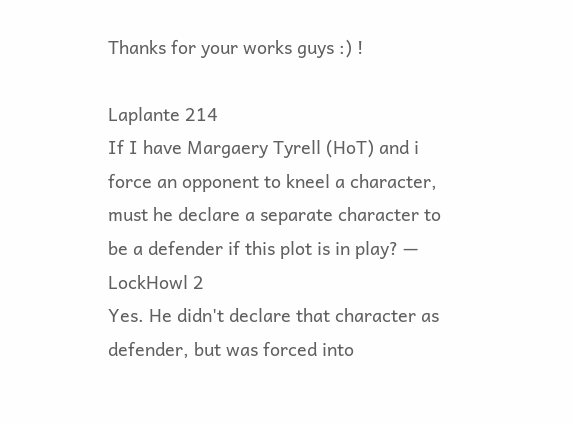Thanks for your works guys :) !

Laplante 214
If I have Margaery Tyrell (HoT) and i force an opponent to kneel a character, must he declare a separate character to be a defender if this plot is in play? — LockHowl 2
Yes. He didn't declare that character as defender, but was forced into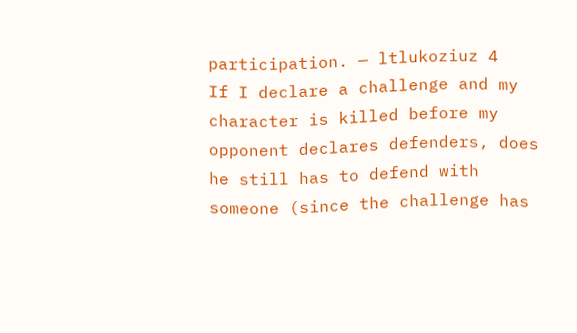participation. — ltlukoziuz 4
If I declare a challenge and my character is killed before my opponent declares defenders, does he still has to defend with someone (since the challenge has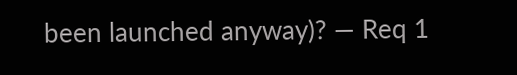been launched anyway)? — Req 1